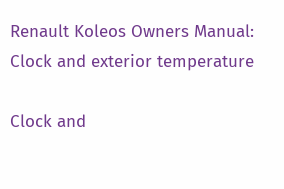Renault Koleos Owners Manual: Clock and exterior temperature

Clock and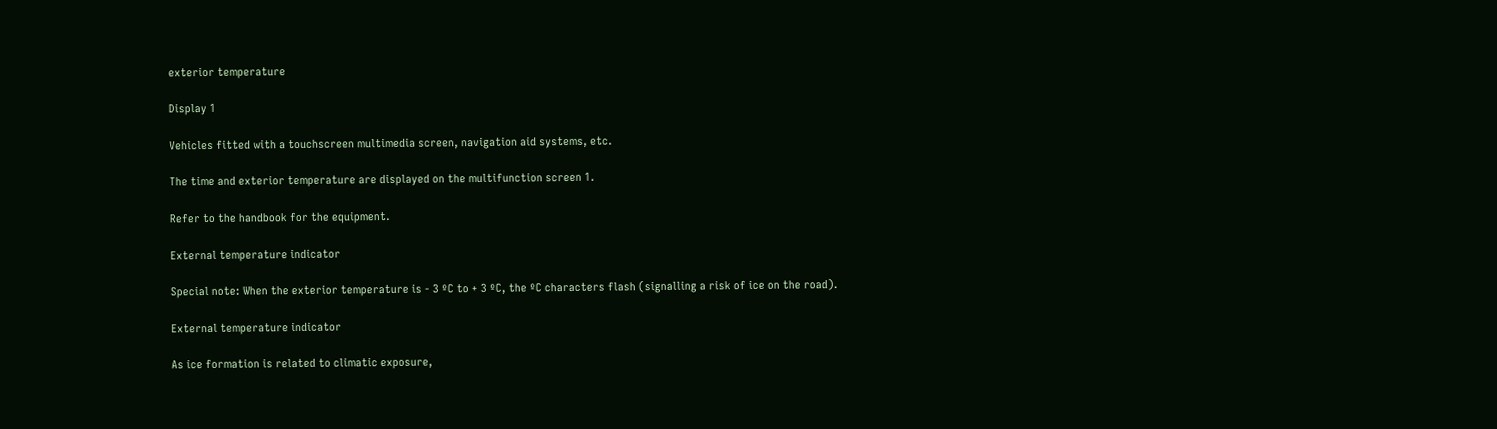exterior temperature

Display 1

Vehicles fitted with a touchscreen multimedia screen, navigation aid systems, etc.

The time and exterior temperature are displayed on the multifunction screen 1.

Refer to the handbook for the equipment.

External temperature indicator

Special note: When the exterior temperature is - 3 ºC to + 3 ºC, the ºC characters flash (signalling a risk of ice on the road).

External temperature indicator

As ice formation is related to climatic exposure,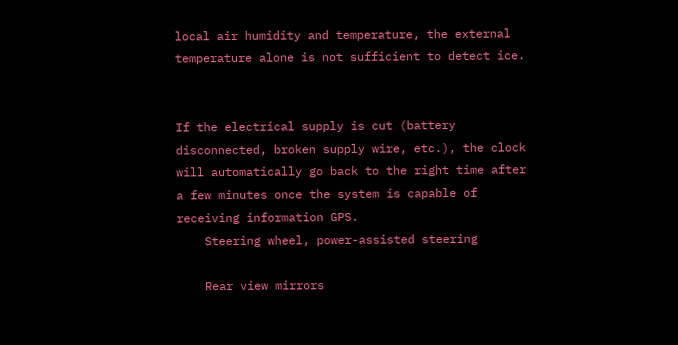local air humidity and temperature, the external temperature alone is not sufficient to detect ice.


If the electrical supply is cut (battery disconnected, broken supply wire, etc.), the clock will automatically go back to the right time after a few minutes once the system is capable of receiving information GPS.
    Steering wheel, power-assisted steering

    Rear view mirrors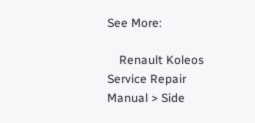See More:

    Renault Koleos Service Repair Manual > Side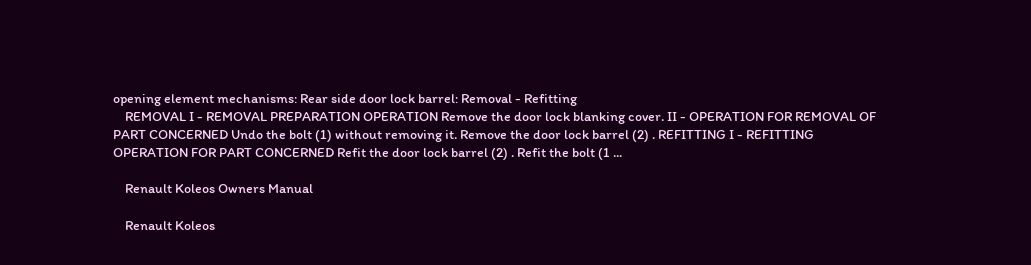opening element mechanisms: Rear side door lock barrel: Removal - Refitting
    REMOVAL I - REMOVAL PREPARATION OPERATION Remove the door lock blanking cover. II - OPERATION FOR REMOVAL OF PART CONCERNED Undo the bolt (1) without removing it. Remove the door lock barrel (2) . REFITTING I - REFITTING OPERATION FOR PART CONCERNED Refit the door lock barrel (2) . Refit the bolt (1 ...

    Renault Koleos Owners Manual

    Renault Koleos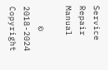Service Repair Manual

    © 2018-2024 Copyright